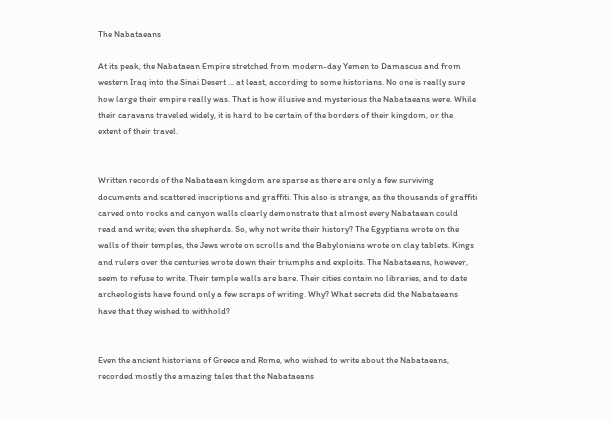The Nabataeans

At its peak, the Nabataean Empire stretched from modern-day Yemen to Damascus and from western Iraq into the Sinai Desert ... at least, according to some historians. No one is really sure how large their empire really was. That is how illusive and mysterious the Nabataeans were. While their caravans traveled widely, it is hard to be certain of the borders of their kingdom, or the extent of their travel.


Written records of the Nabataean kingdom are sparse as there are only a few surviving documents and scattered inscriptions and graffiti. This also is strange, as the thousands of graffiti carved onto rocks and canyon walls clearly demonstrate that almost every Nabataean could read and write; even the shepherds. So, why not write their history? The Egyptians wrote on the walls of their temples, the Jews wrote on scrolls and the Babylonians wrote on clay tablets. Kings and rulers over the centuries wrote down their triumphs and exploits. The Nabataeans, however, seem to refuse to write. Their temple walls are bare. Their cities contain no libraries, and to date archeologists have found only a few scraps of writing. Why? What secrets did the Nabataeans have that they wished to withhold?


Even the ancient historians of Greece and Rome, who wished to write about the Nabataeans, recorded mostly the amazing tales that the Nabataeans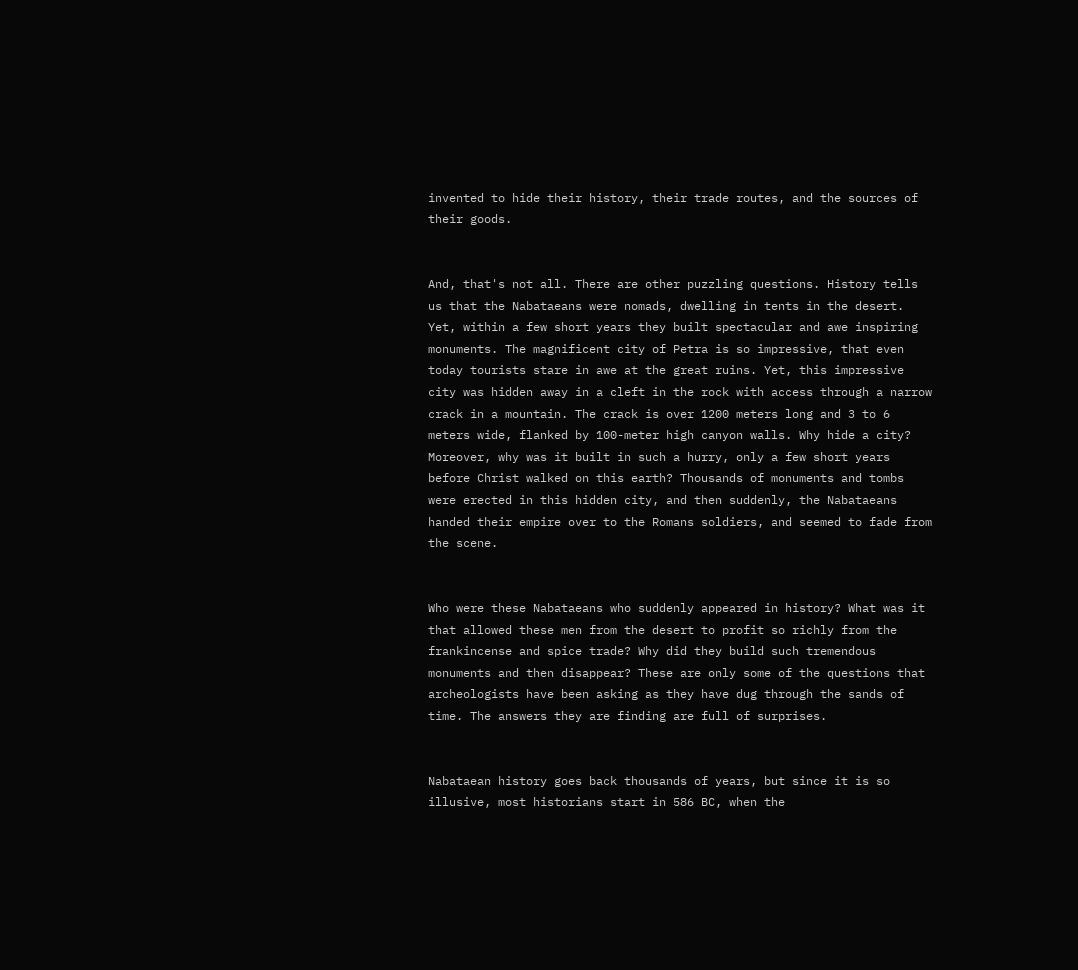invented to hide their history, their trade routes, and the sources of their goods.


And, that's not all. There are other puzzling questions. History tells us that the Nabataeans were nomads, dwelling in tents in the desert. Yet, within a few short years they built spectacular and awe inspiring monuments. The magnificent city of Petra is so impressive, that even today tourists stare in awe at the great ruins. Yet, this impressive city was hidden away in a cleft in the rock with access through a narrow crack in a mountain. The crack is over 1200 meters long and 3 to 6 meters wide, flanked by 100-meter high canyon walls. Why hide a city? Moreover, why was it built in such a hurry, only a few short years before Christ walked on this earth? Thousands of monuments and tombs were erected in this hidden city, and then suddenly, the Nabataeans handed their empire over to the Romans soldiers, and seemed to fade from the scene.


Who were these Nabataeans who suddenly appeared in history? What was it that allowed these men from the desert to profit so richly from the frankincense and spice trade? Why did they build such tremendous monuments and then disappear? These are only some of the questions that archeologists have been asking as they have dug through the sands of time. The answers they are finding are full of surprises.


Nabataean history goes back thousands of years, but since it is so illusive, most historians start in 586 BC, when the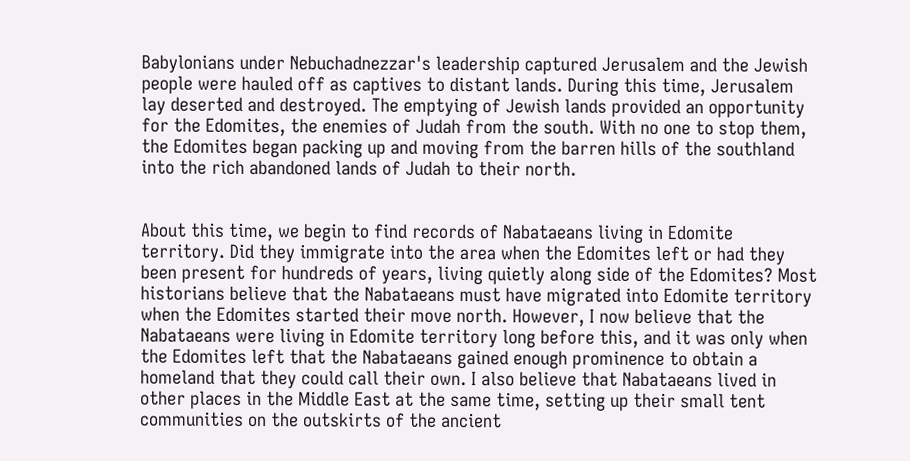Babylonians under Nebuchadnezzar's leadership captured Jerusalem and the Jewish people were hauled off as captives to distant lands. During this time, Jerusalem lay deserted and destroyed. The emptying of Jewish lands provided an opportunity for the Edomites, the enemies of Judah from the south. With no one to stop them, the Edomites began packing up and moving from the barren hills of the southland into the rich abandoned lands of Judah to their north.


About this time, we begin to find records of Nabataeans living in Edomite territory. Did they immigrate into the area when the Edomites left or had they been present for hundreds of years, living quietly along side of the Edomites? Most historians believe that the Nabataeans must have migrated into Edomite territory when the Edomites started their move north. However, I now believe that the Nabataeans were living in Edomite territory long before this, and it was only when the Edomites left that the Nabataeans gained enough prominence to obtain a homeland that they could call their own. I also believe that Nabataeans lived in other places in the Middle East at the same time, setting up their small tent communities on the outskirts of the ancient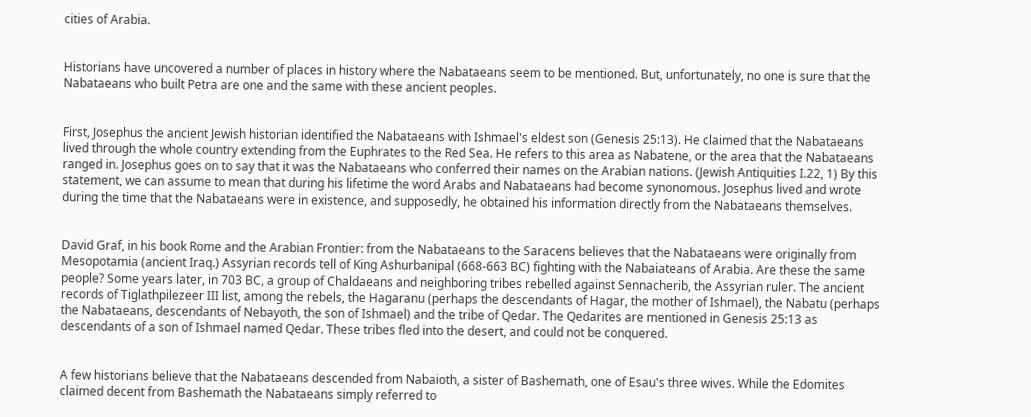cities of Arabia.


Historians have uncovered a number of places in history where the Nabataeans seem to be mentioned. But, unfortunately, no one is sure that the Nabataeans who built Petra are one and the same with these ancient peoples.


First, Josephus the ancient Jewish historian identified the Nabataeans with Ishmael's eldest son (Genesis 25:13). He claimed that the Nabataeans lived through the whole country extending from the Euphrates to the Red Sea. He refers to this area as Nabatene, or the area that the Nabataeans ranged in. Josephus goes on to say that it was the Nabataeans who conferred their names on the Arabian nations. (Jewish Antiquities I.22, 1) By this statement, we can assume to mean that during his lifetime the word Arabs and Nabataeans had become synonomous. Josephus lived and wrote during the time that the Nabataeans were in existence, and supposedly, he obtained his information directly from the Nabataeans themselves.


David Graf, in his book Rome and the Arabian Frontier: from the Nabataeans to the Saracens believes that the Nabataeans were originally from Mesopotamia (ancient Iraq.) Assyrian records tell of King Ashurbanipal (668-663 BC) fighting with the Nabaiateans of Arabia. Are these the same people? Some years later, in 703 BC, a group of Chaldaeans and neighboring tribes rebelled against Sennacherib, the Assyrian ruler. The ancient records of Tiglathpilezeer III list, among the rebels, the Hagaranu (perhaps the descendants of Hagar, the mother of Ishmael), the Nabatu (perhaps the Nabataeans, descendants of Nebayoth, the son of Ishmael) and the tribe of Qedar. The Qedarites are mentioned in Genesis 25:13 as descendants of a son of Ishmael named Qedar. These tribes fled into the desert, and could not be conquered.


A few historians believe that the Nabataeans descended from Nabaioth, a sister of Bashemath, one of Esau's three wives. While the Edomites claimed decent from Bashemath the Nabataeans simply referred to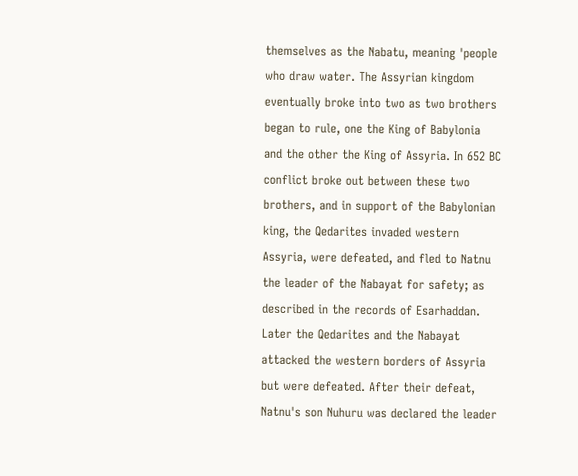themselves as the Nabatu, meaning 'people who draw water. The Assyrian kingdom eventually broke into two as two brothers began to rule, one the King of Babylonia and the other the King of Assyria. In 652 BC conflict broke out between these two brothers, and in support of the Babylonian king, the Qedarites invaded western Assyria, were defeated, and fled to Natnu the leader of the Nabayat for safety; as described in the records of Esarhaddan. Later the Qedarites and the Nabayat attacked the western borders of Assyria but were defeated. After their defeat, Natnu's son Nuhuru was declared the leader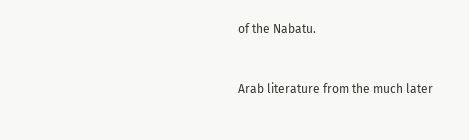of the Nabatu.


Arab literature from the much later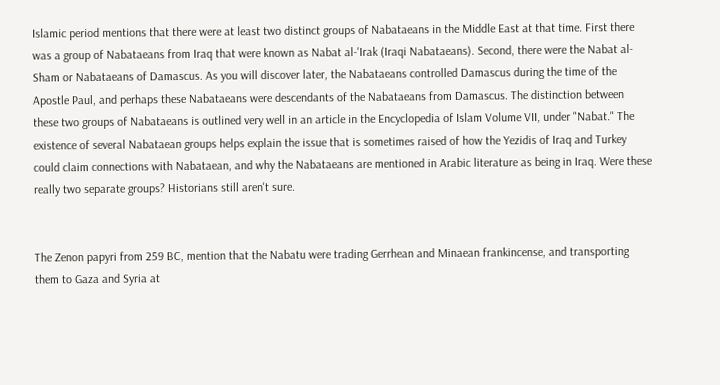Islamic period mentions that there were at least two distinct groups of Nabataeans in the Middle East at that time. First there was a group of Nabataeans from Iraq that were known as Nabat al-'Irak (Iraqi Nabataeans). Second, there were the Nabat al-Sham or Nabataeans of Damascus. As you will discover later, the Nabataeans controlled Damascus during the time of the Apostle Paul, and perhaps these Nabataeans were descendants of the Nabataeans from Damascus. The distinction between these two groups of Nabataeans is outlined very well in an article in the Encyclopedia of Islam Volume VII, under "Nabat." The existence of several Nabataean groups helps explain the issue that is sometimes raised of how the Yezidis of Iraq and Turkey could claim connections with Nabataean, and why the Nabataeans are mentioned in Arabic literature as being in Iraq. Were these really two separate groups? Historians still aren't sure.


The Zenon papyri from 259 BC, mention that the Nabatu were trading Gerrhean and Minaean frankincense, and transporting them to Gaza and Syria at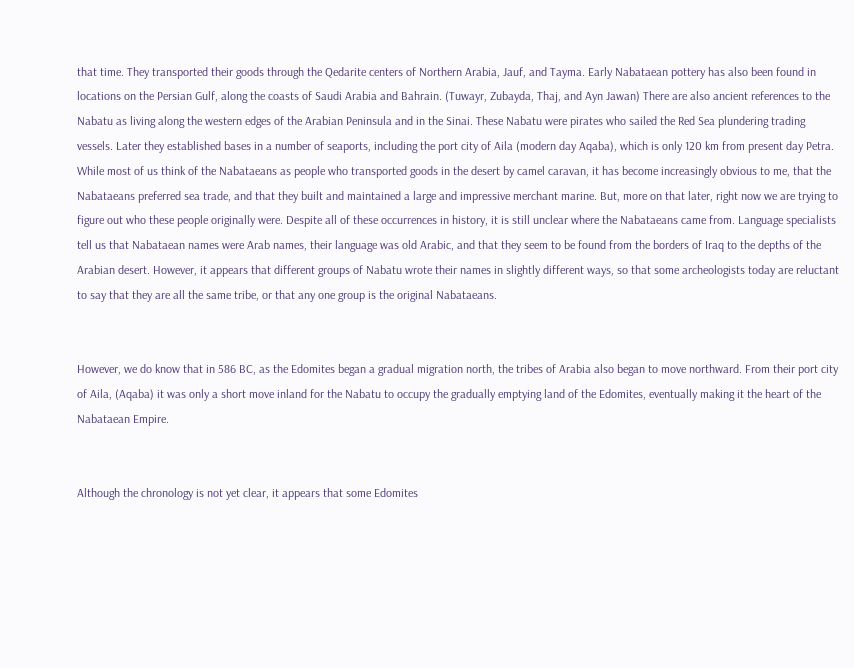that time. They transported their goods through the Qedarite centers of Northern Arabia, Jauf, and Tayma. Early Nabataean pottery has also been found in locations on the Persian Gulf, along the coasts of Saudi Arabia and Bahrain. (Tuwayr, Zubayda, Thaj, and Ayn Jawan) There are also ancient references to the Nabatu as living along the western edges of the Arabian Peninsula and in the Sinai. These Nabatu were pirates who sailed the Red Sea plundering trading vessels. Later they established bases in a number of seaports, including the port city of Aila (modern day Aqaba), which is only 120 km from present day Petra. While most of us think of the Nabataeans as people who transported goods in the desert by camel caravan, it has become increasingly obvious to me, that the Nabataeans preferred sea trade, and that they built and maintained a large and impressive merchant marine. But, more on that later, right now we are trying to figure out who these people originally were. Despite all of these occurrences in history, it is still unclear where the Nabataeans came from. Language specialists tell us that Nabataean names were Arab names, their language was old Arabic, and that they seem to be found from the borders of Iraq to the depths of the Arabian desert. However, it appears that different groups of Nabatu wrote their names in slightly different ways, so that some archeologists today are reluctant to say that they are all the same tribe, or that any one group is the original Nabataeans.


However, we do know that in 586 BC, as the Edomites began a gradual migration north, the tribes of Arabia also began to move northward. From their port city of Aila, (Aqaba) it was only a short move inland for the Nabatu to occupy the gradually emptying land of the Edomites, eventually making it the heart of the Nabataean Empire.


Although the chronology is not yet clear, it appears that some Edomites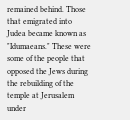remained behind. Those that emigrated into Judea became known as "Idumaeans." These were some of the people that opposed the Jews during the rebuilding of the temple at Jerusalem under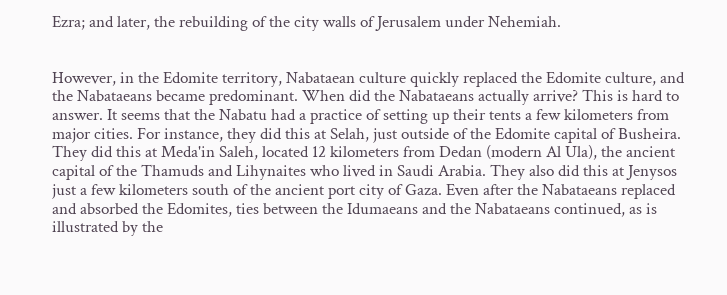Ezra; and later, the rebuilding of the city walls of Jerusalem under Nehemiah.


However, in the Edomite territory, Nabataean culture quickly replaced the Edomite culture, and the Nabataeans became predominant. When did the Nabataeans actually arrive? This is hard to answer. It seems that the Nabatu had a practice of setting up their tents a few kilometers from major cities. For instance, they did this at Selah, just outside of the Edomite capital of Busheira. They did this at Meda'in Saleh, located 12 kilometers from Dedan (modern Al Ula), the ancient capital of the Thamuds and Lihynaites who lived in Saudi Arabia. They also did this at Jenysos just a few kilometers south of the ancient port city of Gaza. Even after the Nabataeans replaced and absorbed the Edomites, ties between the Idumaeans and the Nabataeans continued, as is illustrated by the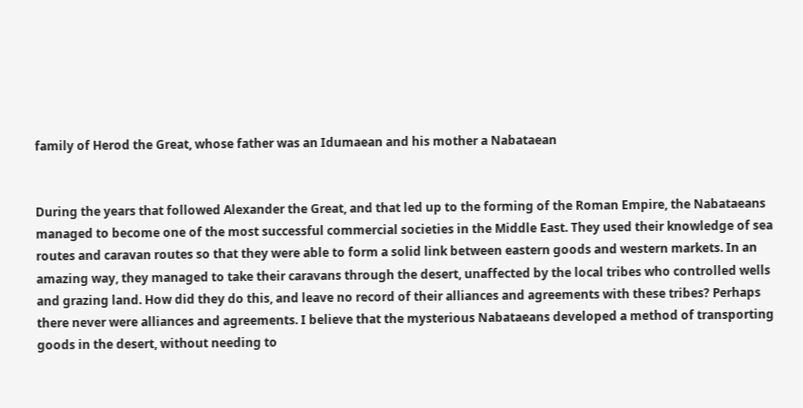family of Herod the Great, whose father was an Idumaean and his mother a Nabataean


During the years that followed Alexander the Great, and that led up to the forming of the Roman Empire, the Nabataeans managed to become one of the most successful commercial societies in the Middle East. They used their knowledge of sea routes and caravan routes so that they were able to form a solid link between eastern goods and western markets. In an amazing way, they managed to take their caravans through the desert, unaffected by the local tribes who controlled wells and grazing land. How did they do this, and leave no record of their alliances and agreements with these tribes? Perhaps there never were alliances and agreements. I believe that the mysterious Nabataeans developed a method of transporting goods in the desert, without needing to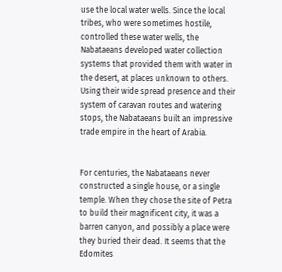use the local water wells. Since the local tribes, who were sometimes hostile, controlled these water wells, the Nabataeans developed water collection systems that provided them with water in the desert, at places unknown to others. Using their wide spread presence and their system of caravan routes and watering stops, the Nabataeans built an impressive trade empire in the heart of Arabia.


For centuries, the Nabataeans never constructed a single house, or a single temple. When they chose the site of Petra to build their magnificent city, it was a barren canyon, and possibly a place were they buried their dead. It seems that the Edomites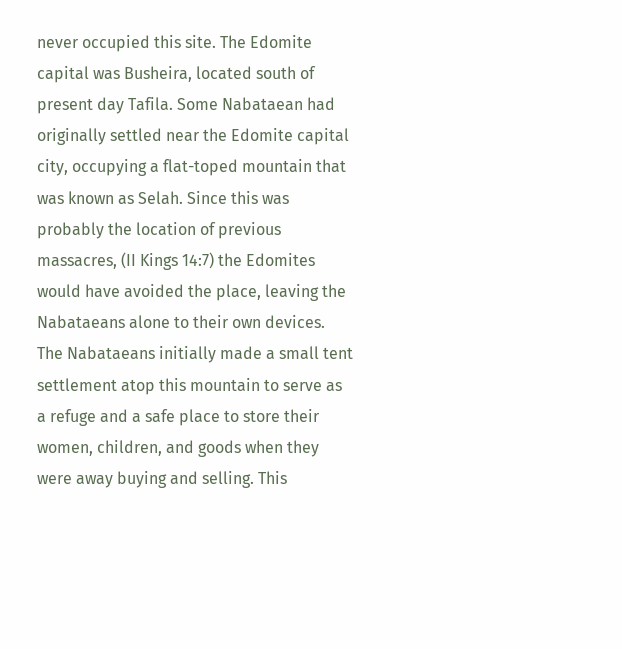never occupied this site. The Edomite capital was Busheira, located south of present day Tafila. Some Nabataean had originally settled near the Edomite capital city, occupying a flat-toped mountain that was known as Selah. Since this was probably the location of previous massacres, (II Kings 14:7) the Edomites would have avoided the place, leaving the Nabataeans alone to their own devices. The Nabataeans initially made a small tent settlement atop this mountain to serve as a refuge and a safe place to store their women, children, and goods when they were away buying and selling. This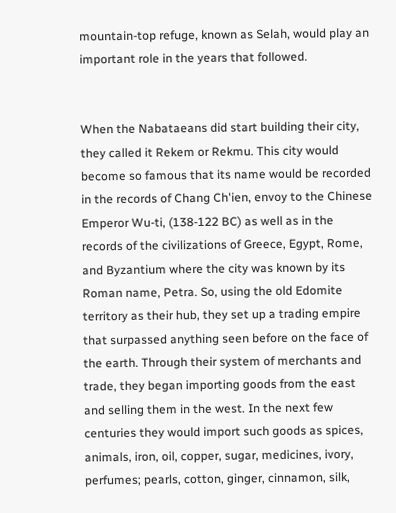mountain-top refuge, known as Selah, would play an important role in the years that followed.


When the Nabataeans did start building their city, they called it Rekem or Rekmu. This city would become so famous that its name would be recorded in the records of Chang Ch'ien, envoy to the Chinese Emperor Wu-ti, (138-122 BC) as well as in the records of the civilizations of Greece, Egypt, Rome, and Byzantium where the city was known by its Roman name, Petra. So, using the old Edomite territory as their hub, they set up a trading empire that surpassed anything seen before on the face of the earth. Through their system of merchants and trade, they began importing goods from the east and selling them in the west. In the next few centuries they would import such goods as spices, animals, iron, oil, copper, sugar, medicines, ivory, perfumes; pearls, cotton, ginger, cinnamon, silk,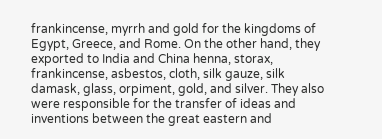frankincense, myrrh and gold for the kingdoms of Egypt, Greece, and Rome. On the other hand, they exported to India and China henna, storax, frankincense, asbestos, cloth, silk gauze, silk damask, glass, orpiment, gold, and silver. They also were responsible for the transfer of ideas and inventions between the great eastern and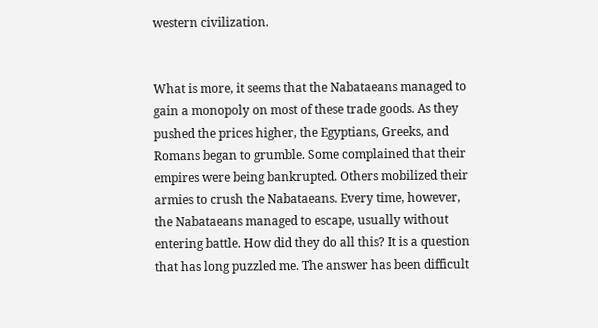western civilization.


What is more, it seems that the Nabataeans managed to gain a monopoly on most of these trade goods. As they pushed the prices higher, the Egyptians, Greeks, and Romans began to grumble. Some complained that their empires were being bankrupted. Others mobilized their armies to crush the Nabataeans. Every time, however, the Nabataeans managed to escape, usually without entering battle. How did they do all this? It is a question that has long puzzled me. The answer has been difficult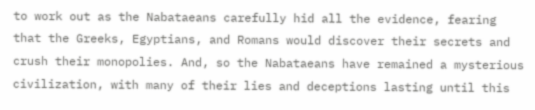to work out as the Nabataeans carefully hid all the evidence, fearing that the Greeks, Egyptians, and Romans would discover their secrets and crush their monopolies. And, so the Nabataeans have remained a mysterious civilization, with many of their lies and deceptions lasting until this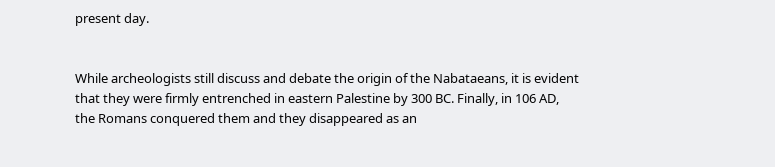present day.


While archeologists still discuss and debate the origin of the Nabataeans, it is evident that they were firmly entrenched in eastern Palestine by 300 BC. Finally, in 106 AD, the Romans conquered them and they disappeared as an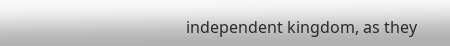independent kingdom, as they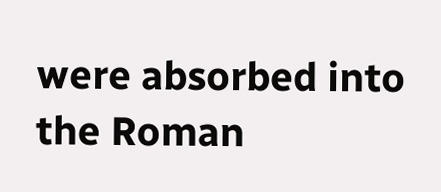were absorbed into the Roman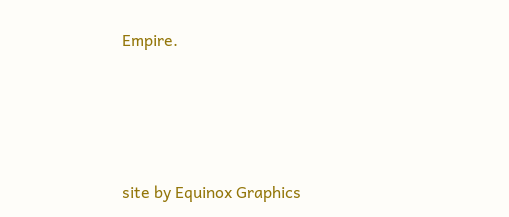Empire.





site by Equinox Graphics